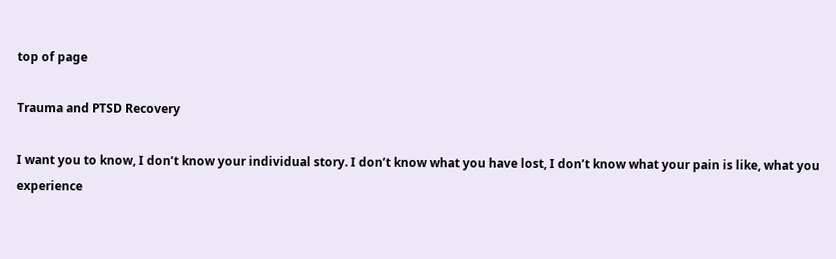top of page

Trauma and PTSD Recovery

I want you to know, I don’t know your individual story. I don’t know what you have lost, I don’t know what your pain is like, what you experience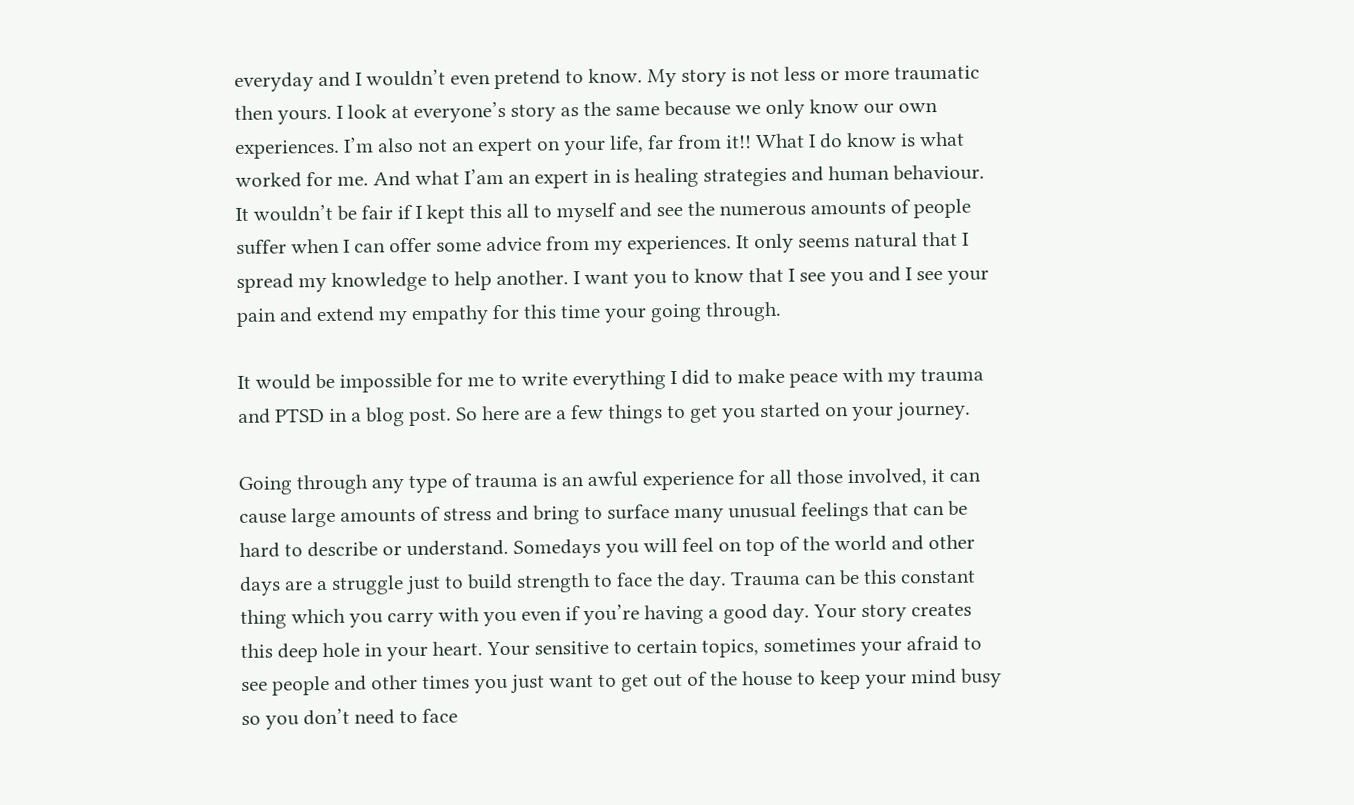everyday and I wouldn’t even pretend to know. My story is not less or more traumatic then yours. I look at everyone’s story as the same because we only know our own experiences. I’m also not an expert on your life, far from it!! What I do know is what worked for me. And what I’am an expert in is healing strategies and human behaviour. It wouldn’t be fair if I kept this all to myself and see the numerous amounts of people suffer when I can offer some advice from my experiences. It only seems natural that I spread my knowledge to help another. I want you to know that I see you and I see your pain and extend my empathy for this time your going through.

It would be impossible for me to write everything I did to make peace with my trauma and PTSD in a blog post. So here are a few things to get you started on your journey.

Going through any type of trauma is an awful experience for all those involved, it can cause large amounts of stress and bring to surface many unusual feelings that can be hard to describe or understand. Somedays you will feel on top of the world and other days are a struggle just to build strength to face the day. Trauma can be this constant thing which you carry with you even if you’re having a good day. Your story creates this deep hole in your heart. Your sensitive to certain topics, sometimes your afraid to see people and other times you just want to get out of the house to keep your mind busy so you don’t need to face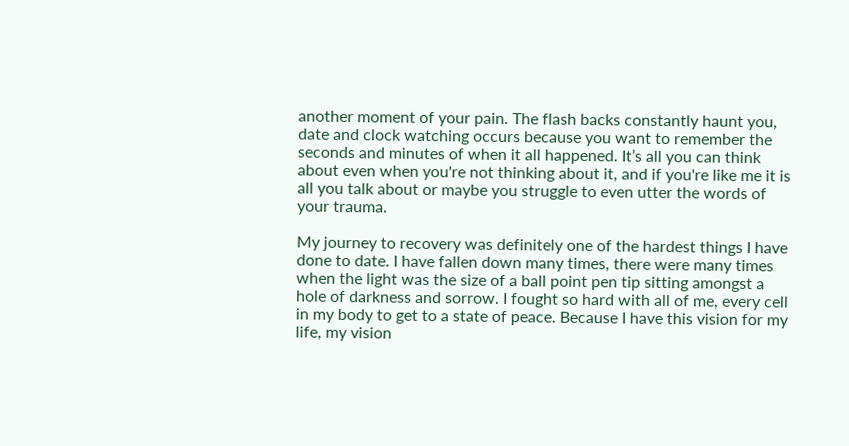another moment of your pain. The flash backs constantly haunt you, date and clock watching occurs because you want to remember the seconds and minutes of when it all happened. It’s all you can think about even when you're not thinking about it, and if you're like me it is all you talk about or maybe you struggle to even utter the words of your trauma.

My journey to recovery was definitely one of the hardest things I have done to date. I have fallen down many times, there were many times when the light was the size of a ball point pen tip sitting amongst a hole of darkness and sorrow. I fought so hard with all of me, every cell in my body to get to a state of peace. Because I have this vision for my life, my vision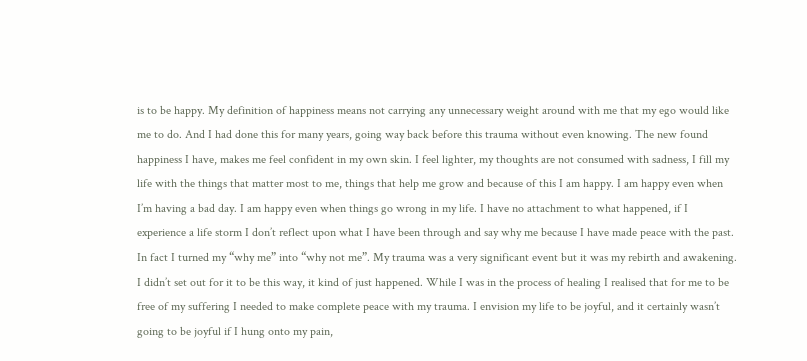is to be happy. My definition of happiness means not carrying any unnecessary weight around with me that my ego would like me to do. And I had done this for many years, going way back before this trauma without even knowing. The new found happiness I have, makes me feel confident in my own skin. I feel lighter, my thoughts are not consumed with sadness, I fill my life with the things that matter most to me, things that help me grow and because of this I am happy. I am happy even when I’m having a bad day. I am happy even when things go wrong in my life. I have no attachment to what happened, if I experience a life storm I don’t reflect upon what I have been through and say why me because I have made peace with the past. In fact I turned my “why me” into “why not me”. My trauma was a very significant event but it was my rebirth and awakening. I didn’t set out for it to be this way, it kind of just happened. While I was in the process of healing I realised that for me to be free of my suffering I needed to make complete peace with my trauma. I envision my life to be joyful, and it certainly wasn’t going to be joyful if I hung onto my pain,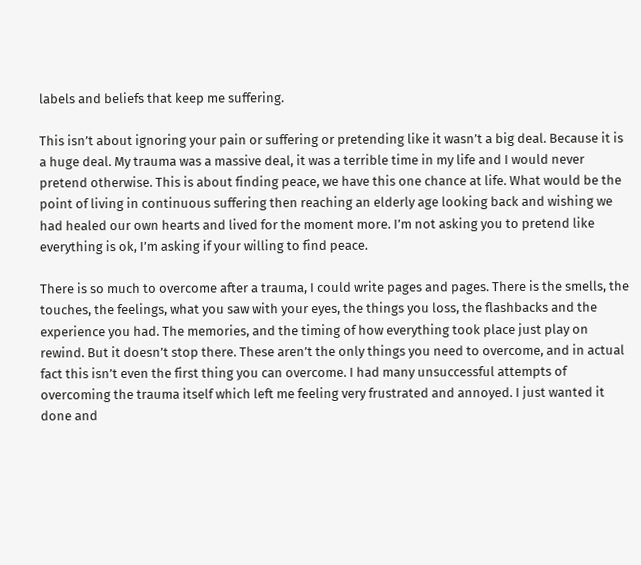labels and beliefs that keep me suffering.

This isn’t about ignoring your pain or suffering or pretending like it wasn’t a big deal. Because it is a huge deal. My trauma was a massive deal, it was a terrible time in my life and I would never pretend otherwise. This is about finding peace, we have this one chance at life. What would be the point of living in continuous suffering then reaching an elderly age looking back and wishing we had healed our own hearts and lived for the moment more. I’m not asking you to pretend like everything is ok, I’m asking if your willing to find peace.

There is so much to overcome after a trauma, I could write pages and pages. There is the smells, the touches, the feelings, what you saw with your eyes, the things you loss, the flashbacks and the experience you had. The memories, and the timing of how everything took place just play on rewind. But it doesn’t stop there. These aren’t the only things you need to overcome, and in actual fact this isn’t even the first thing you can overcome. I had many unsuccessful attempts of overcoming the trauma itself which left me feeling very frustrated and annoyed. I just wanted it done and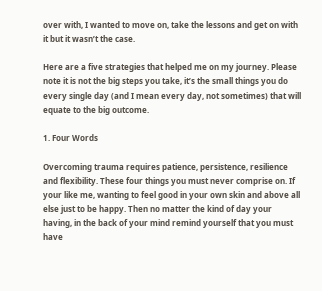over with, I wanted to move on, take the lessons and get on with it but it wasn’t the case.

Here are a five strategies that helped me on my journey. Please note it is not the big steps you take, it’s the small things you do every single day (and I mean every day, not sometimes) that will equate to the big outcome.

1. Four Words

Overcoming trauma requires patience, persistence, resilience and flexibility. These four things you must never comprise on. If your like me, wanting to feel good in your own skin and above all else just to be happy. Then no matter the kind of day your having, in the back of your mind remind yourself that you must have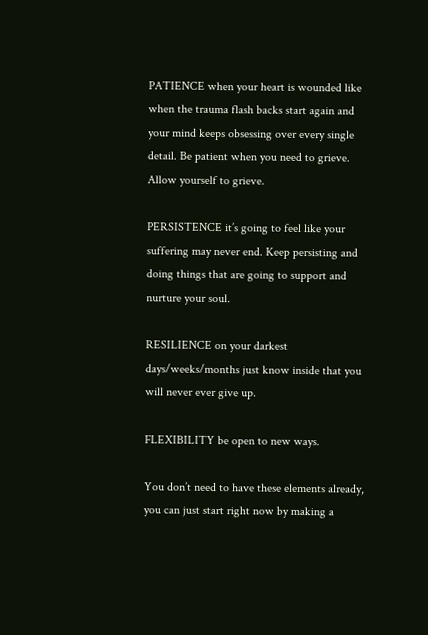PATIENCE when your heart is wounded like when the trauma flash backs start again and your mind keeps obsessing over every single detail. Be patient when you need to grieve. Allow yourself to grieve.

PERSISTENCE it’s going to feel like your suffering may never end. Keep persisting and doing things that are going to support and nurture your soul.

RESILIENCE on your darkest days/weeks/months just know inside that you will never ever give up.

FLEXIBILITY be open to new ways.

You don’t need to have these elements already, you can just start right now by making a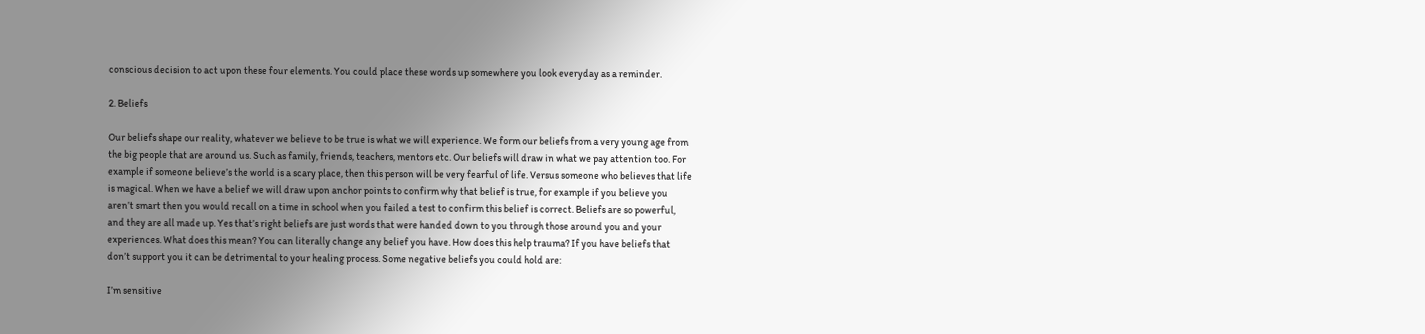conscious decision to act upon these four elements. You could place these words up somewhere you look everyday as a reminder.

2. Beliefs

Our beliefs shape our reality, whatever we believe to be true is what we will experience. We form our beliefs from a very young age from the big people that are around us. Such as family, friends, teachers, mentors etc. Our beliefs will draw in what we pay attention too. For example if someone believe’s the world is a scary place, then this person will be very fearful of life. Versus someone who believes that life is magical. When we have a belief we will draw upon anchor points to confirm why that belief is true, for example if you believe you aren’t smart then you would recall on a time in school when you failed a test to confirm this belief is correct. Beliefs are so powerful, and they are all made up. Yes that’s right beliefs are just words that were handed down to you through those around you and your experiences. What does this mean? You can literally change any belief you have. How does this help trauma? If you have beliefs that don’t support you it can be detrimental to your healing process. Some negative beliefs you could hold are:

I’m sensitive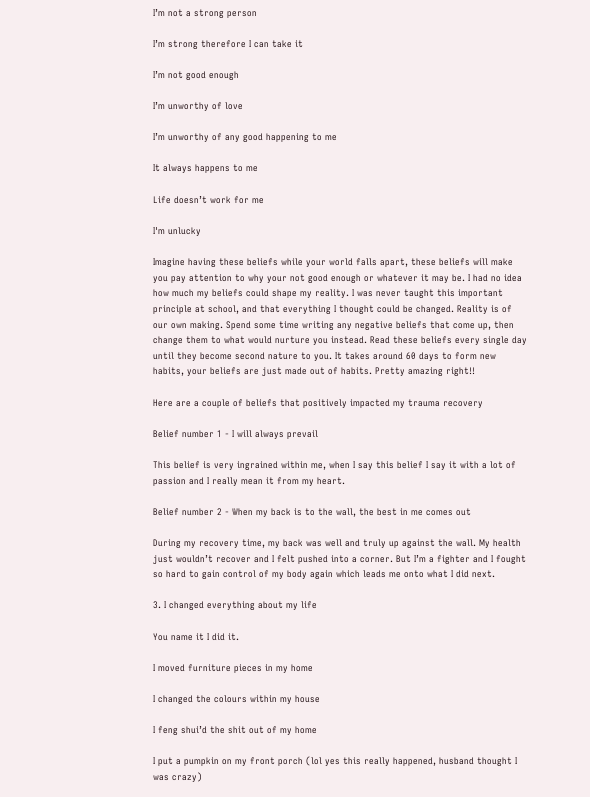I’m not a strong person

I’m strong therefore I can take it

I’m not good enough

I’m unworthy of love

I’m unworthy of any good happening to me

It always happens to me

Life doesn’t work for me

I'm unlucky

Imagine having these beliefs while your world falls apart, these beliefs will make you pay attention to why your not good enough or whatever it may be. I had no idea how much my beliefs could shape my reality. I was never taught this important principle at school, and that everything I thought could be changed. Reality is of our own making. Spend some time writing any negative beliefs that come up, then change them to what would nurture you instead. Read these beliefs every single day until they become second nature to you. It takes around 60 days to form new habits, your beliefs are just made out of habits. Pretty amazing right!!

Here are a couple of beliefs that positively impacted my trauma recovery

Belief number 1 - I will always prevail

This belief is very ingrained within me, when I say this belief I say it with a lot of passion and I really mean it from my heart.

Belief number 2 - When my back is to the wall, the best in me comes out

During my recovery time, my back was well and truly up against the wall. My health just wouldn’t recover and I felt pushed into a corner. But I’m a fighter and I fought so hard to gain control of my body again which leads me onto what I did next.

3. I changed everything about my life

You name it I did it.

I moved furniture pieces in my home

I changed the colours within my house

I feng shui’d the shit out of my home

I put a pumpkin on my front porch (lol yes this really happened, husband thought I was crazy)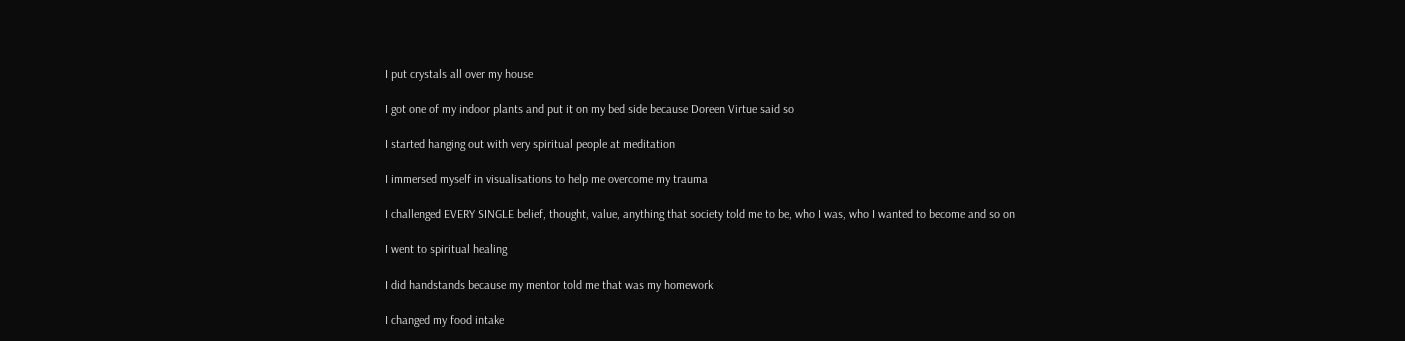I put crystals all over my house

I got one of my indoor plants and put it on my bed side because Doreen Virtue said so

I started hanging out with very spiritual people at meditation

I immersed myself in visualisations to help me overcome my trauma

I challenged EVERY SINGLE belief, thought, value, anything that society told me to be, who I was, who I wanted to become and so on

I went to spiritual healing

I did handstands because my mentor told me that was my homework

I changed my food intake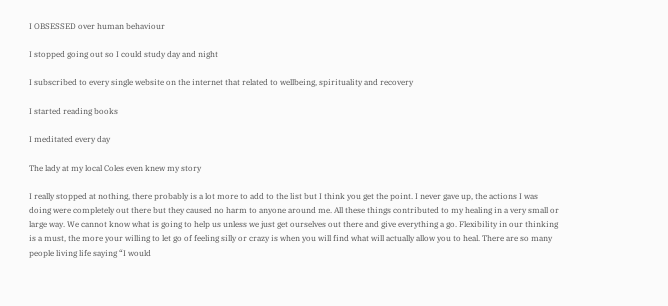I OBSESSED over human behaviour

I stopped going out so I could study day and night

I subscribed to every single website on the internet that related to wellbeing, spirituality and recovery

I started reading books

I meditated every day

The lady at my local Coles even knew my story

I really stopped at nothing, there probably is a lot more to add to the list but I think you get the point. I never gave up, the actions I was doing were completely out there but they caused no harm to anyone around me. All these things contributed to my healing in a very small or large way. We cannot know what is going to help us unless we just get ourselves out there and give everything a go. Flexibility in our thinking is a must, the more your willing to let go of feeling silly or crazy is when you will find what will actually allow you to heal. There are so many people living life saying “I would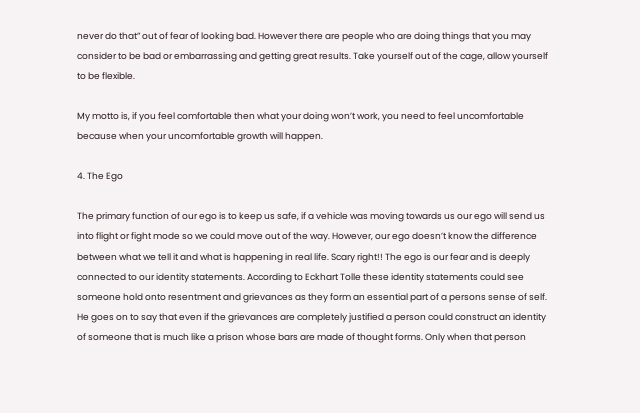never do that” out of fear of looking bad. However there are people who are doing things that you may consider to be bad or embarrassing and getting great results. Take yourself out of the cage, allow yourself to be flexible.

My motto is, if you feel comfortable then what your doing won’t work, you need to feel uncomfortable because when your uncomfortable growth will happen.

4. The Ego

The primary function of our ego is to keep us safe, if a vehicle was moving towards us our ego will send us into flight or fight mode so we could move out of the way. However, our ego doesn’t know the difference between what we tell it and what is happening in real life. Scary right!! The ego is our fear and is deeply connected to our identity statements. According to Eckhart Tolle these identity statements could see someone hold onto resentment and grievances as they form an essential part of a persons sense of self. He goes on to say that even if the grievances are completely justified a person could construct an identity of someone that is much like a prison whose bars are made of thought forms. Only when that person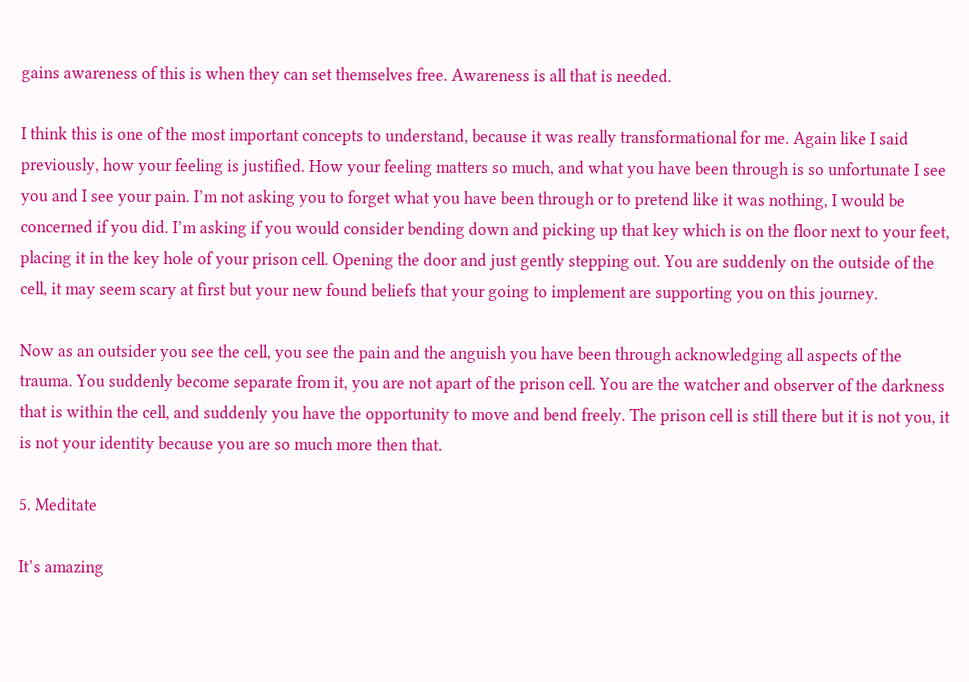gains awareness of this is when they can set themselves free. Awareness is all that is needed.

I think this is one of the most important concepts to understand, because it was really transformational for me. Again like I said previously, how your feeling is justified. How your feeling matters so much, and what you have been through is so unfortunate I see you and I see your pain. I’m not asking you to forget what you have been through or to pretend like it was nothing, I would be concerned if you did. I’m asking if you would consider bending down and picking up that key which is on the floor next to your feet, placing it in the key hole of your prison cell. Opening the door and just gently stepping out. You are suddenly on the outside of the cell, it may seem scary at first but your new found beliefs that your going to implement are supporting you on this journey.

Now as an outsider you see the cell, you see the pain and the anguish you have been through acknowledging all aspects of the trauma. You suddenly become separate from it, you are not apart of the prison cell. You are the watcher and observer of the darkness that is within the cell, and suddenly you have the opportunity to move and bend freely. The prison cell is still there but it is not you, it is not your identity because you are so much more then that.

5. Meditate

It’s amazing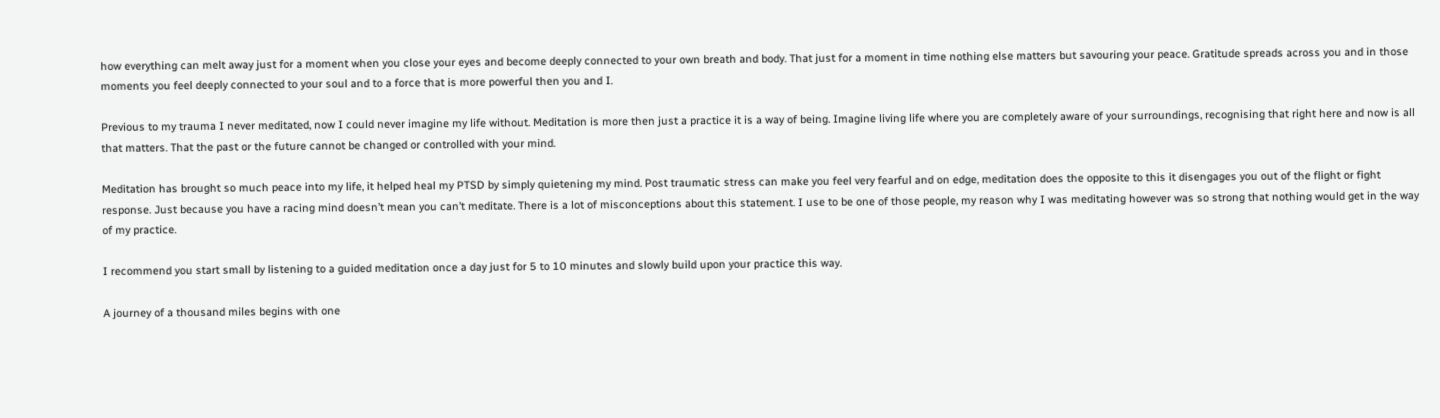how everything can melt away just for a moment when you close your eyes and become deeply connected to your own breath and body. That just for a moment in time nothing else matters but savouring your peace. Gratitude spreads across you and in those moments you feel deeply connected to your soul and to a force that is more powerful then you and I.

Previous to my trauma I never meditated, now I could never imagine my life without. Meditation is more then just a practice it is a way of being. Imagine living life where you are completely aware of your surroundings, recognising that right here and now is all that matters. That the past or the future cannot be changed or controlled with your mind.

Meditation has brought so much peace into my life, it helped heal my PTSD by simply quietening my mind. Post traumatic stress can make you feel very fearful and on edge, meditation does the opposite to this it disengages you out of the flight or fight response. Just because you have a racing mind doesn’t mean you can’t meditate. There is a lot of misconceptions about this statement. I use to be one of those people, my reason why I was meditating however was so strong that nothing would get in the way of my practice.

I recommend you start small by listening to a guided meditation once a day just for 5 to 10 minutes and slowly build upon your practice this way.

A journey of a thousand miles begins with one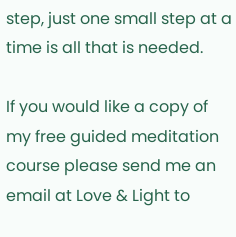step, just one small step at a time is all that is needed.

If you would like a copy of my free guided meditation course please send me an email at Love & Light to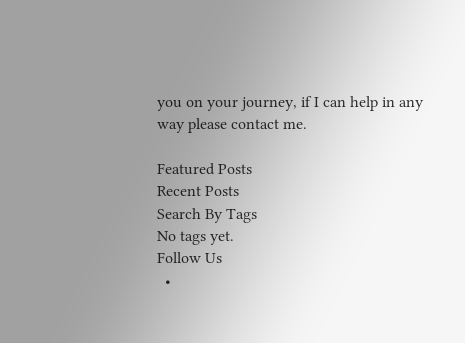you on your journey, if I can help in any way please contact me.

Featured Posts
Recent Posts
Search By Tags
No tags yet.
Follow Us
  •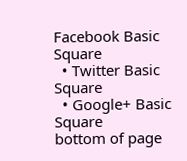Facebook Basic Square
  • Twitter Basic Square
  • Google+ Basic Square
bottom of page